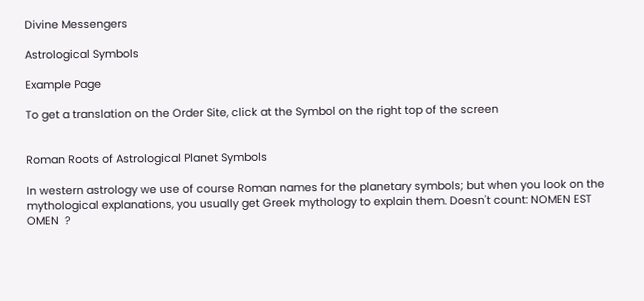Divine Messengers

Astrological Symbols

Example Page

To get a translation on the Order Site, click at the Symbol on the right top of the screen


Roman Roots of Astrological Planet Symbols

In western astrology we use of course Roman names for the planetary symbols; but when you look on the mythological explanations, you usually get Greek mythology to explain them. Doesn't count: NOMEN EST OMEN  ?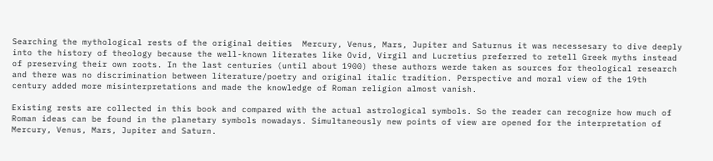Searching the mythological rests of the original deities  Mercury, Venus, Mars, Jupiter and Saturnus it was necessesary to dive deeply into the history of theology because the well-known literates like Ovid, Virgil and Lucretius preferred to retell Greek myths instead of preserving their own roots. In the last centuries (until about 1900) these authors werde taken as sources for theological research and there was no discrimination between literature/poetry and original italic tradition. Perspective and moral view of the 19th century added more misinterpretations and made the knowledge of Roman religion almost vanish.

Existing rests are collected in this book and compared with the actual astrological symbols. So the reader can recognize how much of Roman ideas can be found in the planetary symbols nowadays. Simultaneously new points of view are opened for the interpretation of Mercury, Venus, Mars, Jupiter and Saturn.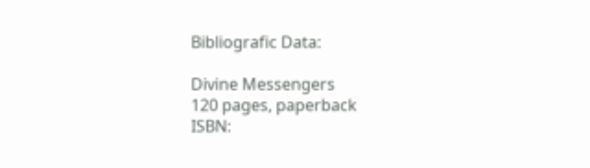Bibliografic Data:

Divine Messengers
120 pages, paperback
ISBN: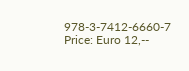978-3-7412-6660-7
Price: Euro 12,--